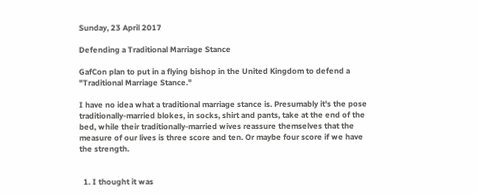Sunday, 23 April 2017

Defending a Traditional Marriage Stance

GafCon plan to put in a flying bishop in the United Kingdom to defend a "Traditional Marriage Stance."

I have no idea what a traditional marriage stance is. Presumably it's the pose traditionally-married blokes, in socks, shirt and pants, take at the end of the bed, while their traditionally-married wives reassure themselves that the measure of our lives is three score and ten. Or maybe four score if we have the strength.


  1. I thought it was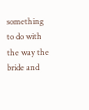something to do with the way the bride and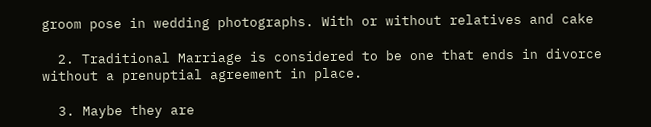groom pose in wedding photographs. With or without relatives and cake

  2. Traditional Marriage is considered to be one that ends in divorce without a prenuptial agreement in place.

  3. Maybe they are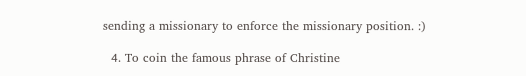sending a missionary to enforce the missionary position. :)

  4. To coin the famous phrase of Christine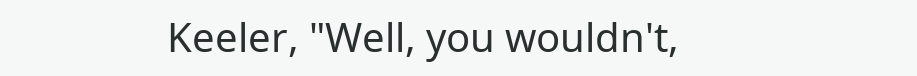Keeler, "Well, you wouldn't,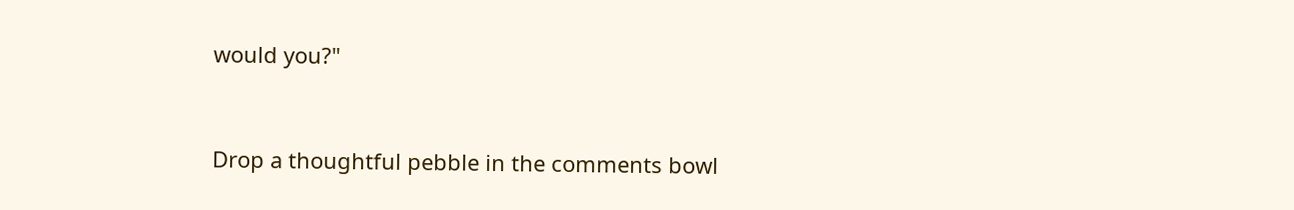would you?"


Drop a thoughtful pebble in the comments bowl